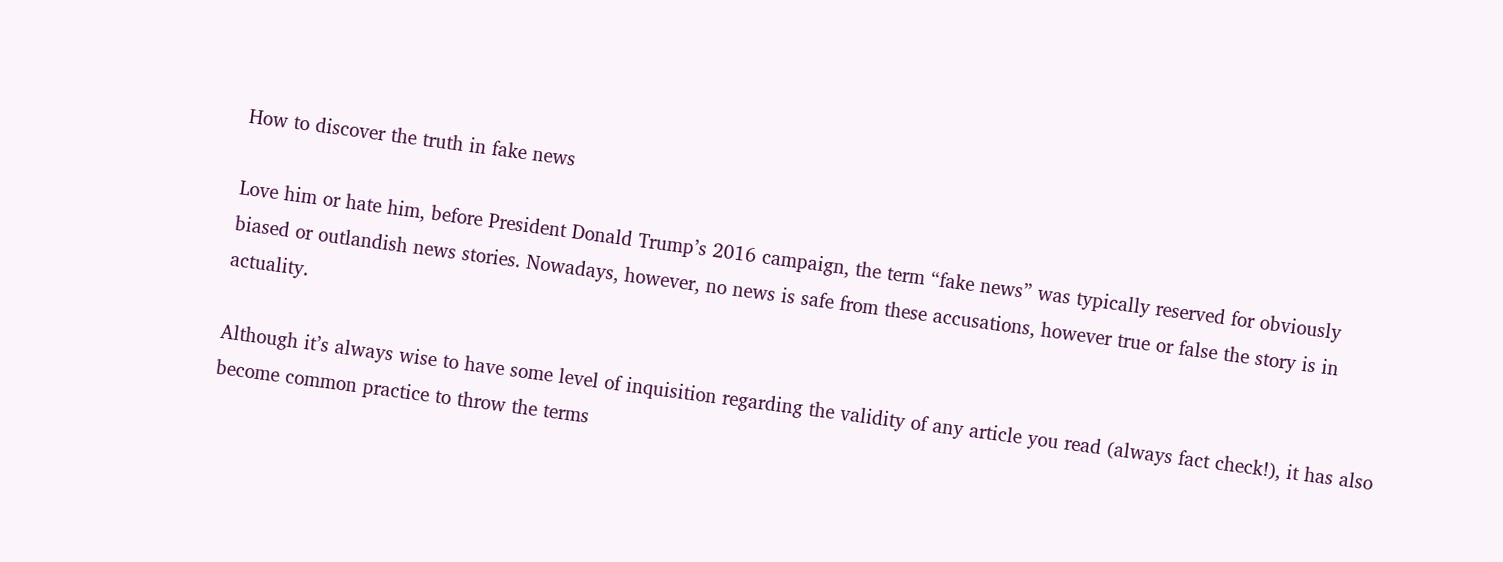How to discover the truth in fake news

Love him or hate him, before President Donald Trump’s 2016 campaign, the term “fake news” was typically reserved for obviously biased or outlandish news stories. Nowadays, however, no news is safe from these accusations, however true or false the story is in actuality.

Although it’s always wise to have some level of inquisition regarding the validity of any article you read (always fact check!), it has also become common practice to throw the terms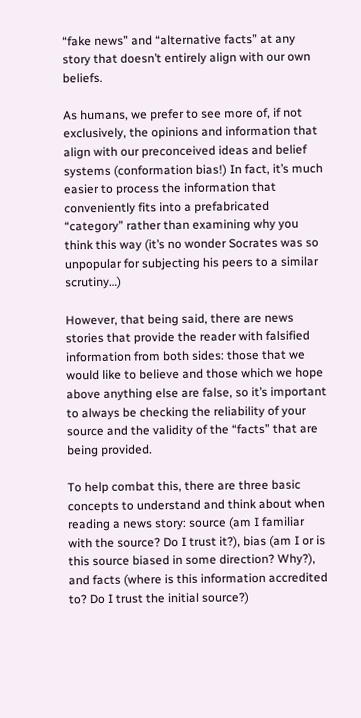“fake news” and “alternative facts” at any story that doesn’t entirely align with our own beliefs.

As humans, we prefer to see more of, if not exclusively, the opinions and information that align with our preconceived ideas and belief systems (conformation bias!) In fact, it’s much easier to process the information that conveniently fits into a prefabricated “category” rather than examining why you think this way (it’s no wonder Socrates was so unpopular for subjecting his peers to a similar scrutiny…)

However, that being said, there are news stories that provide the reader with falsified information from both sides: those that we would like to believe and those which we hope above anything else are false, so it’s important to always be checking the reliability of your source and the validity of the “facts” that are being provided.

To help combat this, there are three basic concepts to understand and think about when reading a news story: source (am I familiar with the source? Do I trust it?), bias (am I or is this source biased in some direction? Why?), and facts (where is this information accredited to? Do I trust the initial source?)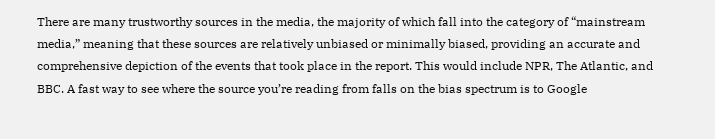There are many trustworthy sources in the media, the majority of which fall into the category of “mainstream media,” meaning that these sources are relatively unbiased or minimally biased, providing an accurate and comprehensive depiction of the events that took place in the report. This would include NPR, The Atlantic, and BBC. A fast way to see where the source you’re reading from falls on the bias spectrum is to Google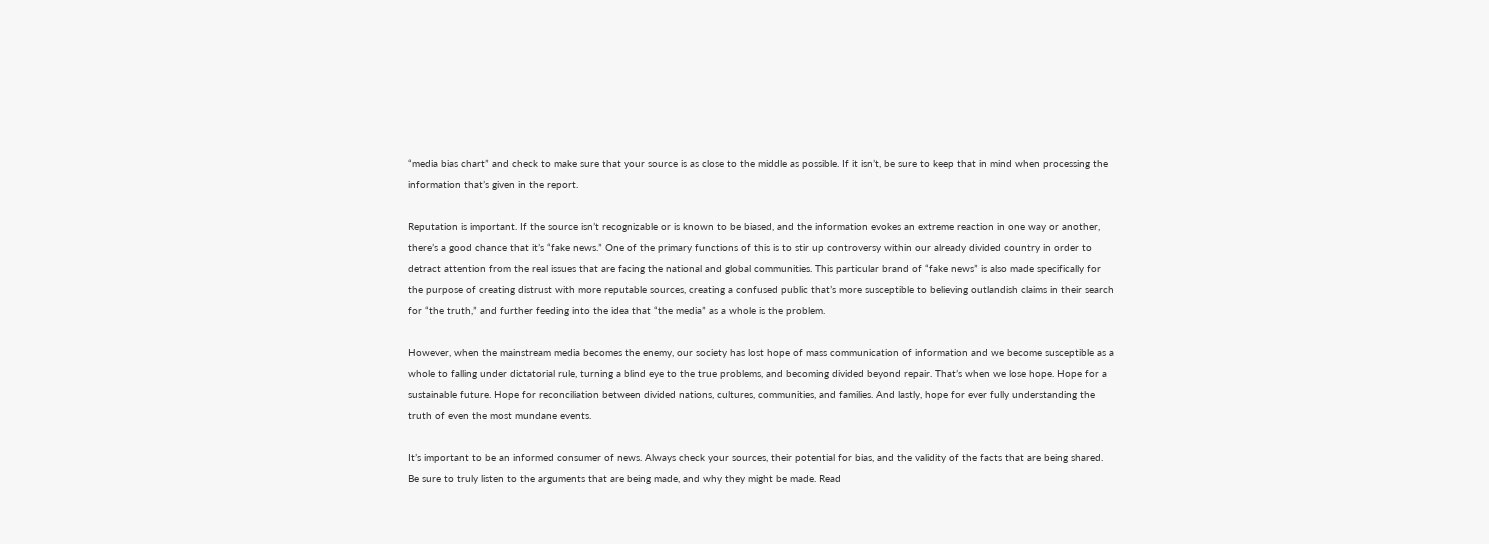“media bias chart” and check to make sure that your source is as close to the middle as possible. If it isn’t, be sure to keep that in mind when processing the information that’s given in the report.

Reputation is important. If the source isn’t recognizable or is known to be biased, and the information evokes an extreme reaction in one way or another, there’s a good chance that it’s “fake news.” One of the primary functions of this is to stir up controversy within our already divided country in order to detract attention from the real issues that are facing the national and global communities. This particular brand of “fake news” is also made specifically for the purpose of creating distrust with more reputable sources, creating a confused public that’s more susceptible to believing outlandish claims in their search for “the truth,” and further feeding into the idea that “the media” as a whole is the problem.

However, when the mainstream media becomes the enemy, our society has lost hope of mass communication of information and we become susceptible as a whole to falling under dictatorial rule, turning a blind eye to the true problems, and becoming divided beyond repair. That’s when we lose hope. Hope for a sustainable future. Hope for reconciliation between divided nations, cultures, communities, and families. And lastly, hope for ever fully understanding the truth of even the most mundane events.

It’s important to be an informed consumer of news. Always check your sources, their potential for bias, and the validity of the facts that are being shared. Be sure to truly listen to the arguments that are being made, and why they might be made. Read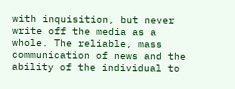with inquisition, but never write off the media as a whole. The reliable, mass communication of news and the ability of the individual to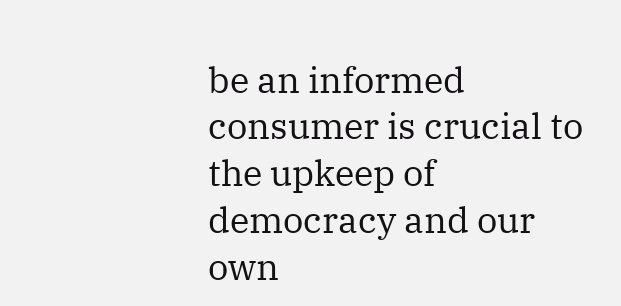be an informed consumer is crucial to the upkeep of democracy and our own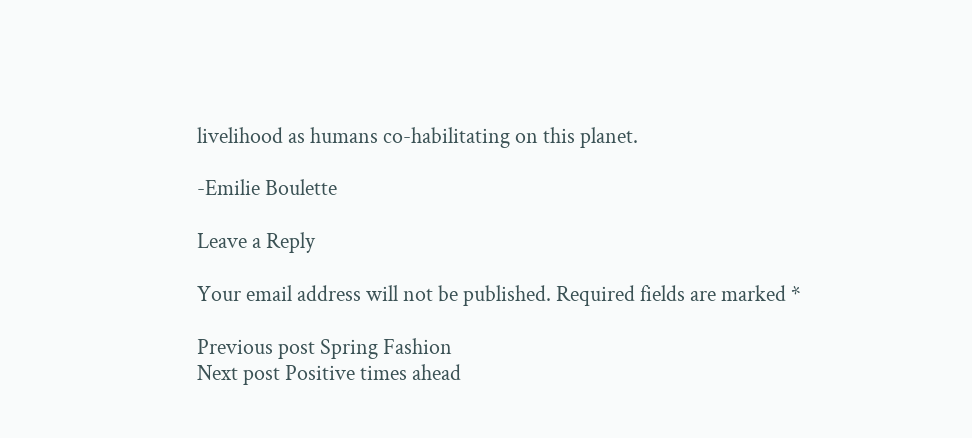livelihood as humans co-habilitating on this planet.

-Emilie Boulette

Leave a Reply

Your email address will not be published. Required fields are marked *

Previous post Spring Fashion
Next post Positive times ahead